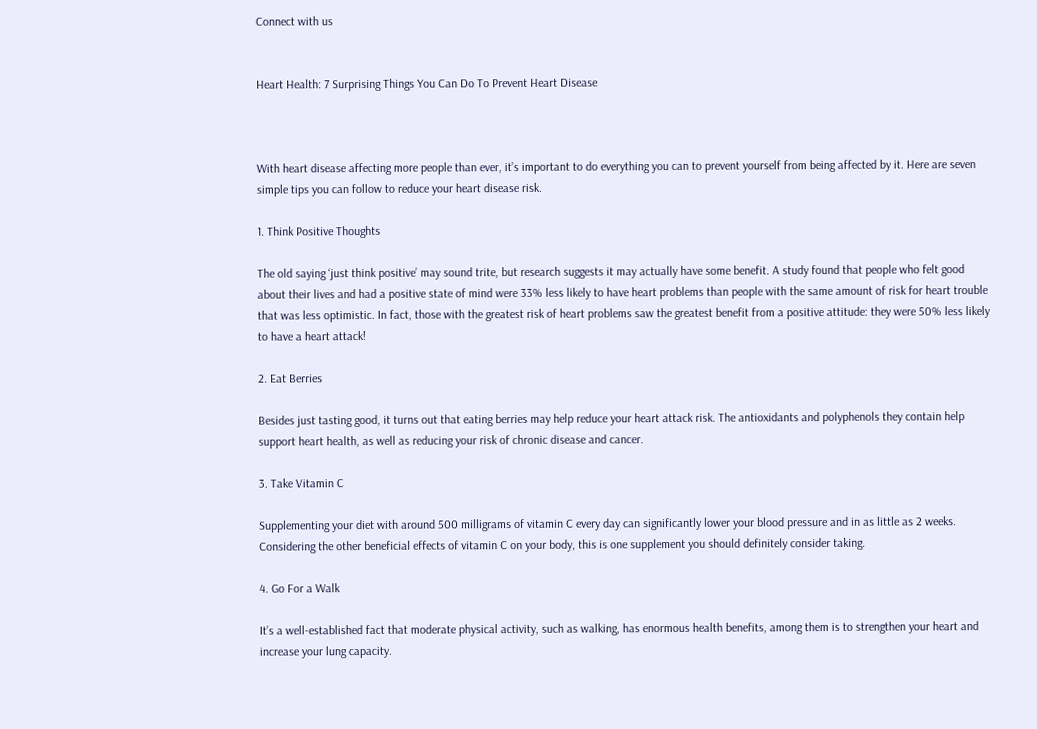Connect with us


Heart Health: 7 Surprising Things You Can Do To Prevent Heart Disease



With heart disease affecting more people than ever, it’s important to do everything you can to prevent yourself from being affected by it. Here are seven simple tips you can follow to reduce your heart disease risk.

1. Think Positive Thoughts

The old saying ‘just think positive’ may sound trite, but research suggests it may actually have some benefit. A study found that people who felt good about their lives and had a positive state of mind were 33% less likely to have heart problems than people with the same amount of risk for heart trouble that was less optimistic. In fact, those with the greatest risk of heart problems saw the greatest benefit from a positive attitude: they were 50% less likely to have a heart attack!

2. Eat Berries

Besides just tasting good, it turns out that eating berries may help reduce your heart attack risk. The antioxidants and polyphenols they contain help support heart health, as well as reducing your risk of chronic disease and cancer.

3. Take Vitamin C

Supplementing your diet with around 500 milligrams of vitamin C every day can significantly lower your blood pressure and in as little as 2 weeks. Considering the other beneficial effects of vitamin C on your body, this is one supplement you should definitely consider taking.

4. Go For a Walk

It’s a well-established fact that moderate physical activity, such as walking, has enormous health benefits, among them is to strengthen your heart and increase your lung capacity.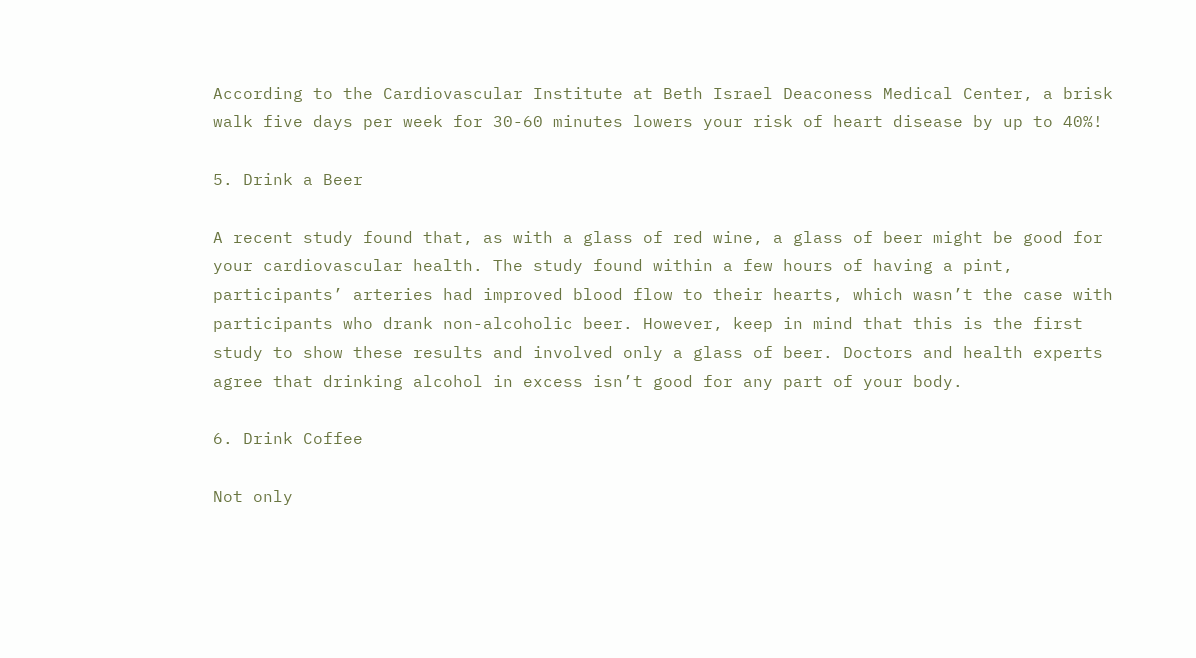According to the Cardiovascular Institute at Beth Israel Deaconess Medical Center, a brisk walk five days per week for 30-60 minutes lowers your risk of heart disease by up to 40%!

5. Drink a Beer

A recent study found that, as with a glass of red wine, a glass of beer might be good for your cardiovascular health. The study found within a few hours of having a pint, participants’ arteries had improved blood flow to their hearts, which wasn’t the case with participants who drank non-alcoholic beer. However, keep in mind that this is the first study to show these results and involved only a glass of beer. Doctors and health experts agree that drinking alcohol in excess isn’t good for any part of your body.

6. Drink Coffee

Not only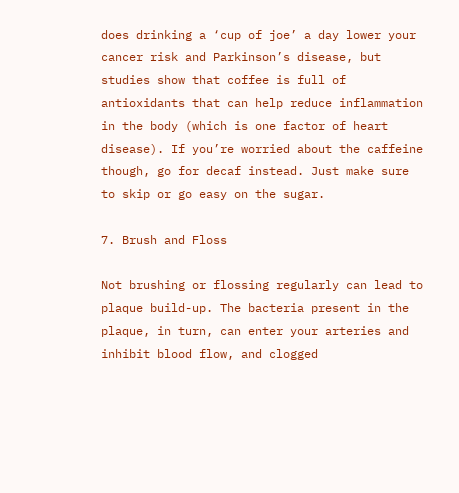does drinking a ‘cup of joe’ a day lower your cancer risk and Parkinson’s disease, but studies show that coffee is full of antioxidants that can help reduce inflammation in the body (which is one factor of heart disease). If you’re worried about the caffeine though, go for decaf instead. Just make sure to skip or go easy on the sugar.

7. Brush and Floss

Not brushing or flossing regularly can lead to plaque build-up. The bacteria present in the plaque, in turn, can enter your arteries and inhibit blood flow, and clogged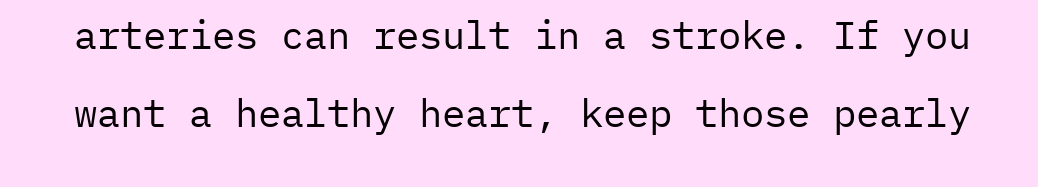arteries can result in a stroke. If you want a healthy heart, keep those pearly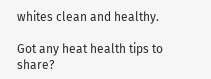whites clean and healthy.

Got any heat health tips to share?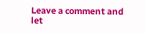Leave a comment and let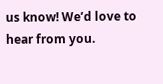us know! We’d love to hear from you.